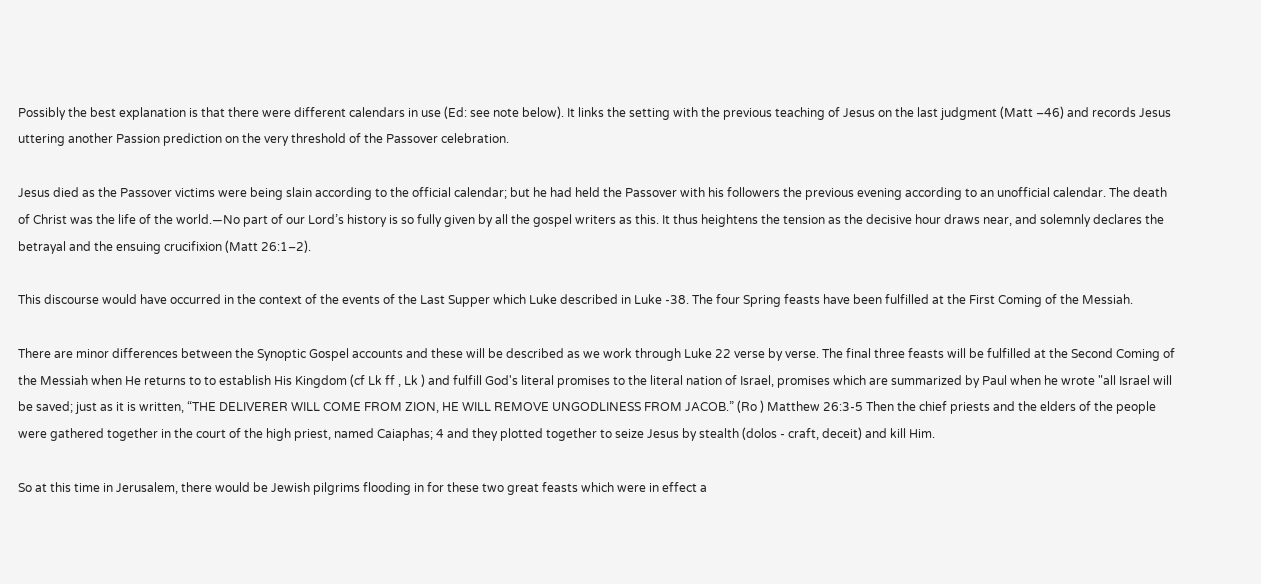Possibly the best explanation is that there were different calendars in use (Ed: see note below). It links the setting with the previous teaching of Jesus on the last judgment (Matt –46) and records Jesus uttering another Passion prediction on the very threshold of the Passover celebration.

Jesus died as the Passover victims were being slain according to the official calendar; but he had held the Passover with his followers the previous evening according to an unofficial calendar. The death of Christ was the life of the world.—No part of our Lord’s history is so fully given by all the gospel writers as this. It thus heightens the tension as the decisive hour draws near, and solemnly declares the betrayal and the ensuing crucifixion (Matt 26:1–2).

This discourse would have occurred in the context of the events of the Last Supper which Luke described in Luke -38. The four Spring feasts have been fulfilled at the First Coming of the Messiah.

There are minor differences between the Synoptic Gospel accounts and these will be described as we work through Luke 22 verse by verse. The final three feasts will be fulfilled at the Second Coming of the Messiah when He returns to to establish His Kingdom (cf Lk ff , Lk ) and fulfill God's literal promises to the literal nation of Israel, promises which are summarized by Paul when he wrote "all Israel will be saved; just as it is written, “THE DELIVERER WILL COME FROM ZION, HE WILL REMOVE UNGODLINESS FROM JACOB.” (Ro ) Matthew 26:3-5 Then the chief priests and the elders of the people were gathered together in the court of the high priest, named Caiaphas; 4 and they plotted together to seize Jesus by stealth (dolos - craft, deceit) and kill Him.

So at this time in Jerusalem, there would be Jewish pilgrims flooding in for these two great feasts which were in effect a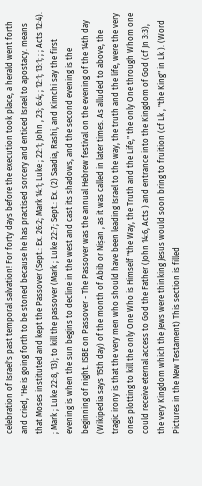celebration of Israel's past temporal salvation! For forty days before the execution took place, a herald went forth and cried, 'He is going forth to be stoned because he has practised sorcery and enticed Israel to apostacy. means that Moses instituted and kept the Passover (Sept.: Ex. 26:2; Mark 14:1; Luke ; 22:1; John , 23; 6:4; ; 12:1; 13:1; ; ; Acts 12:4). ; Mark ; Luke 22:8, 13); to kill the passover (Mark ; Luke 22:7; Sept.: Ex. (2) Saadia, Rashi, and Kimchi say the first evening is when the sun begins to decline in the west and cast its shadows, and the second evening is the beginning of night. ISBE on Passover - The Passover was the annual Hebrew festival on the evening of the 14th day (Wikipedia says 15th day) of the month of Abib or Niṣan , as it was called in later times. As alluded to above, the tragic irony is that the very men who should have been leading Israel to the way, the truth and the life, were the very ones plotting to kill the only One Who is Himself "the Way, the Truth and the Life," the only One through Whom one could receive eternal access to God the Father (John 14:6, Acts ) and entrance into the Kingdom of God (cf Jn 3:3), the very Kingdom which the Jews were thinking Jesus would soon bring to fruition (cf Lk , "the King" in Lk ). (Word Pictures in the New Testament) This section is filled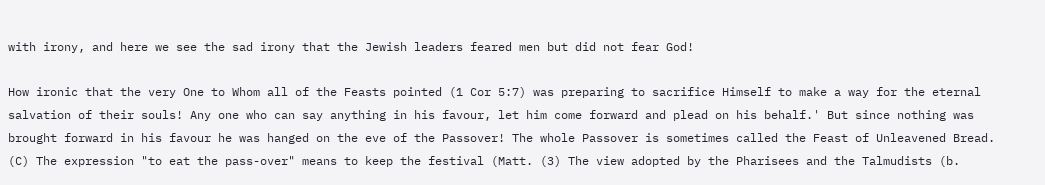with irony, and here we see the sad irony that the Jewish leaders feared men but did not fear God!

How ironic that the very One to Whom all of the Feasts pointed (1 Cor 5:7) was preparing to sacrifice Himself to make a way for the eternal salvation of their souls! Any one who can say anything in his favour, let him come forward and plead on his behalf.' But since nothing was brought forward in his favour he was hanged on the eve of the Passover! The whole Passover is sometimes called the Feast of Unleavened Bread. (C) The expression "to eat the pass-over" means to keep the festival (Matt. (3) The view adopted by the Pharisees and the Talmudists (b.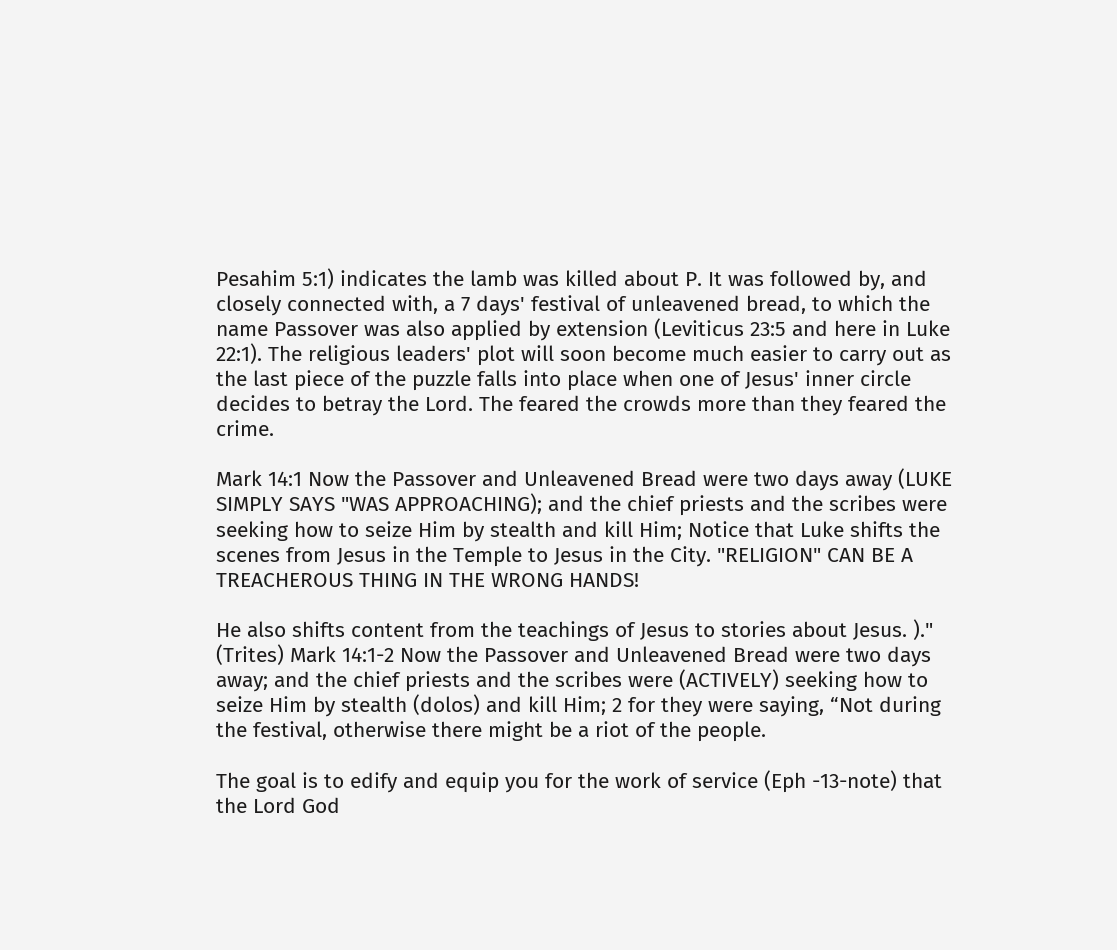Pesahim 5:1) indicates the lamb was killed about P. It was followed by, and closely connected with, a 7 days' festival of unleavened bread, to which the name Passover was also applied by extension (Leviticus 23:5 and here in Luke 22:1). The religious leaders' plot will soon become much easier to carry out as the last piece of the puzzle falls into place when one of Jesus' inner circle decides to betray the Lord. The feared the crowds more than they feared the crime.

Mark 14:1 Now the Passover and Unleavened Bread were two days away (LUKE SIMPLY SAYS "WAS APPROACHING); and the chief priests and the scribes were seeking how to seize Him by stealth and kill Him; Notice that Luke shifts the scenes from Jesus in the Temple to Jesus in the City. "RELIGION" CAN BE A TREACHEROUS THING IN THE WRONG HANDS!

He also shifts content from the teachings of Jesus to stories about Jesus. )." (Trites) Mark 14:1-2 Now the Passover and Unleavened Bread were two days away; and the chief priests and the scribes were (ACTIVELY) seeking how to seize Him by stealth (dolos) and kill Him; 2 for they were saying, “Not during the festival, otherwise there might be a riot of the people.

The goal is to edify and equip you for the work of service (Eph -13-note) that the Lord God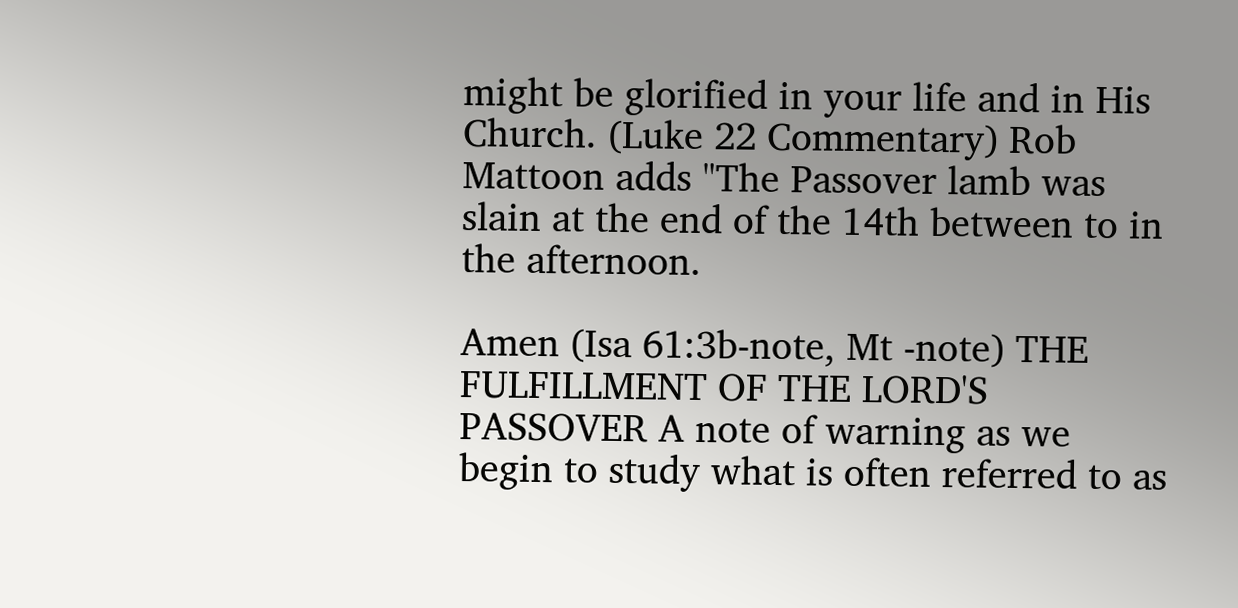might be glorified in your life and in His Church. (Luke 22 Commentary) Rob Mattoon adds "The Passover lamb was slain at the end of the 14th between to in the afternoon.

Amen (Isa 61:3b-note, Mt -note) THE FULFILLMENT OF THE LORD'S PASSOVER A note of warning as we begin to study what is often referred to as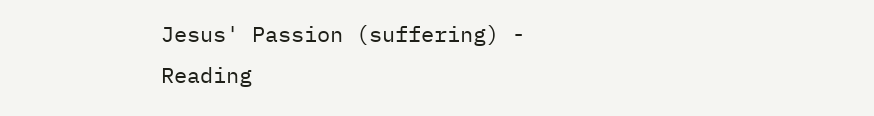Jesus' Passion (suffering) - Reading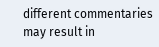different commentaries may result in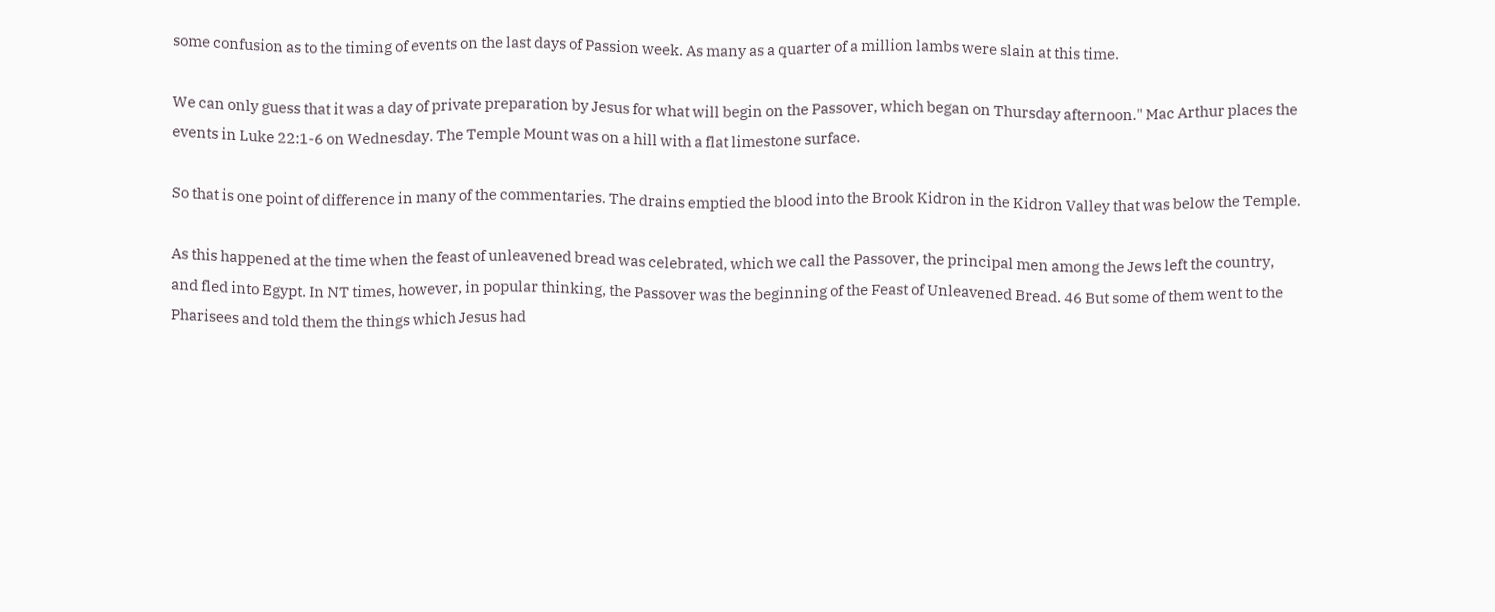some confusion as to the timing of events on the last days of Passion week. As many as a quarter of a million lambs were slain at this time.

We can only guess that it was a day of private preparation by Jesus for what will begin on the Passover, which began on Thursday afternoon." Mac Arthur places the events in Luke 22:1-6 on Wednesday. The Temple Mount was on a hill with a flat limestone surface.

So that is one point of difference in many of the commentaries. The drains emptied the blood into the Brook Kidron in the Kidron Valley that was below the Temple.

As this happened at the time when the feast of unleavened bread was celebrated, which we call the Passover, the principal men among the Jews left the country, and fled into Egypt. In NT times, however, in popular thinking, the Passover was the beginning of the Feast of Unleavened Bread. 46 But some of them went to the Pharisees and told them the things which Jesus had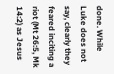done. While Luke does not say, clearly they feared inciting a riot (Mt 26:5, Mk 14:2) as Jesus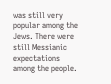was still very popular among the Jews. There were still Messianic expectations among the people.